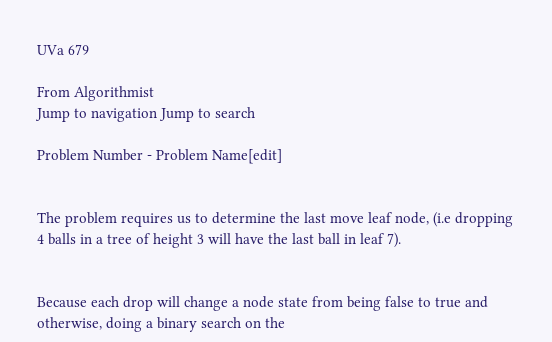UVa 679

From Algorithmist
Jump to navigation Jump to search

Problem Number - Problem Name[edit]


The problem requires us to determine the last move leaf node, (i.e dropping 4 balls in a tree of height 3 will have the last ball in leaf 7).


Because each drop will change a node state from being false to true and otherwise, doing a binary search on the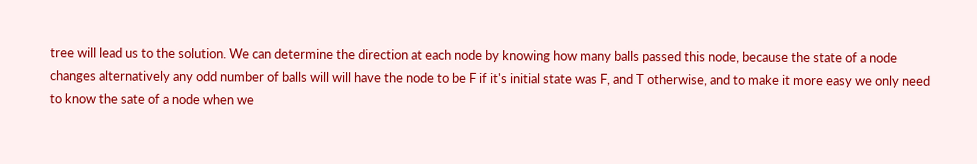tree will lead us to the solution. We can determine the direction at each node by knowing how many balls passed this node, because the state of a node changes alternatively any odd number of balls will will have the node to be F if it's initial state was F, and T otherwise, and to make it more easy we only need to know the sate of a node when we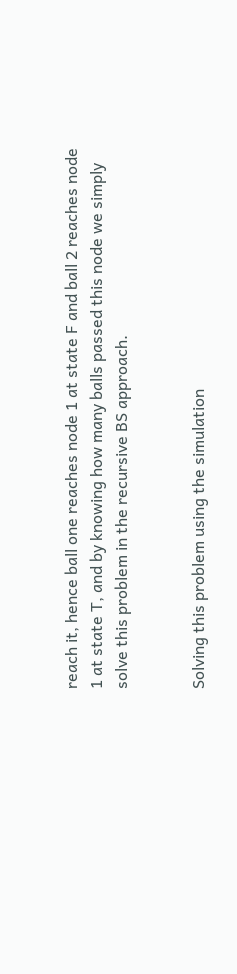reach it, hence ball one reaches node 1 at state F and ball 2 reaches node 1 at state T, and by knowing how many balls passed this node we simply solve this problem in the recursive BS approach.


Solving this problem using the simulation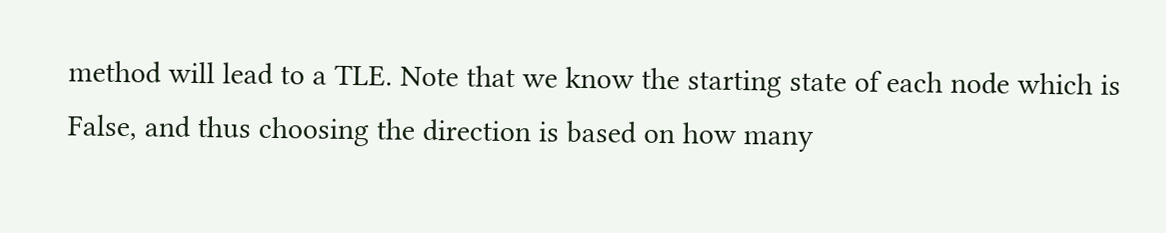method will lead to a TLE. Note that we know the starting state of each node which is False, and thus choosing the direction is based on how many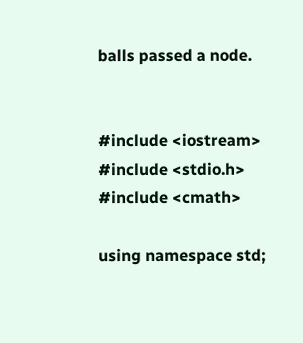balls passed a node.


#include <iostream>
#include <stdio.h>
#include <cmath>

using namespace std;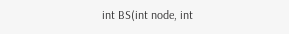int BS(int node, int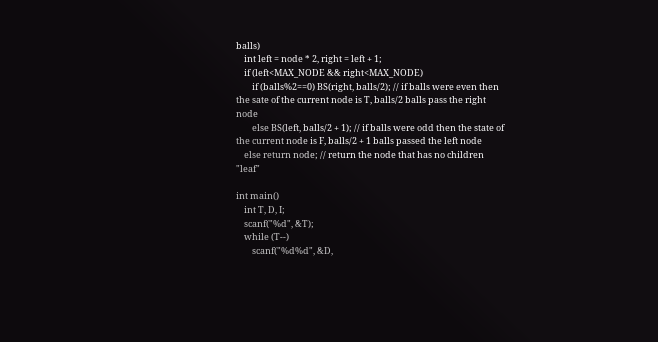balls)
    int left = node * 2, right = left + 1;
    if (left<MAX_NODE && right<MAX_NODE)
        if (balls%2==0) BS(right, balls/2); // if balls were even then the sate of the current node is T, balls/2 balls pass the right node
        else BS(left, balls/2 + 1); // if balls were odd then the state of the current node is F, balls/2 + 1 balls passed the left node
    else return node; // return the node that has no children "leaf"

int main()
    int T, D, I;
    scanf("%d", &T);
    while (T--)
        scanf("%d%d", &D,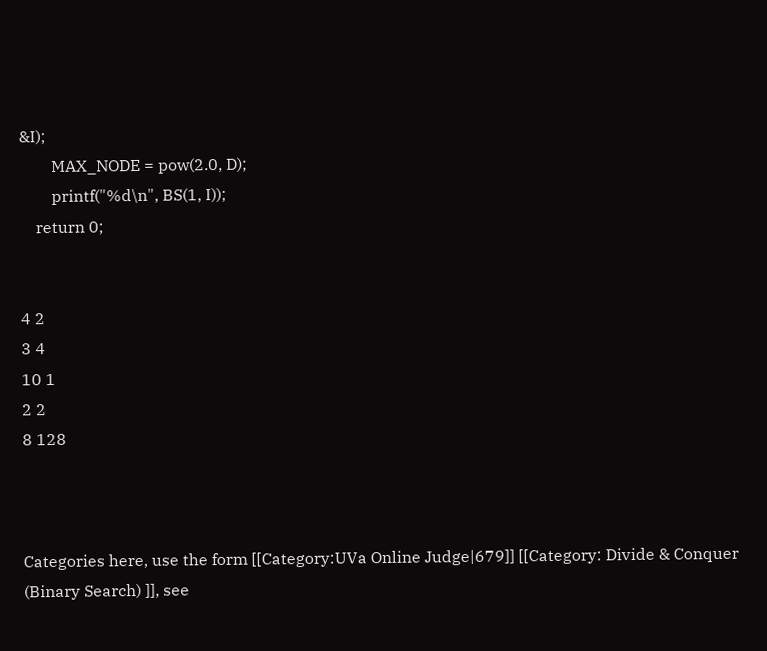&I);
        MAX_NODE = pow(2.0, D);
        printf("%d\n", BS(1, I));
    return 0;


4 2
3 4
10 1
2 2
8 128



Categories here, use the form [[Category:UVa Online Judge|679]] [[Category: Divide & Conquer (Binary Search) ]], see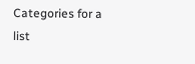Categories for a list